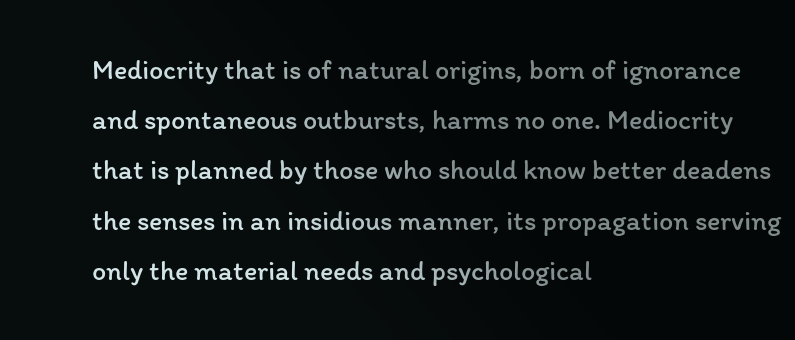Mediocrity that is of natural origins, born of ignorance and spontaneous outbursts, harms no one. Mediocrity that is planned by those who should know better deadens the senses in an insidious manner, its propagation serving only the material needs and psychological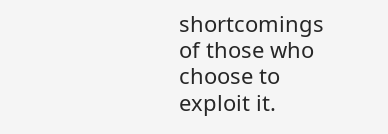shortcomings of those who choose to exploit it.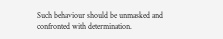Such behaviour should be unmasked and confronted with determination.